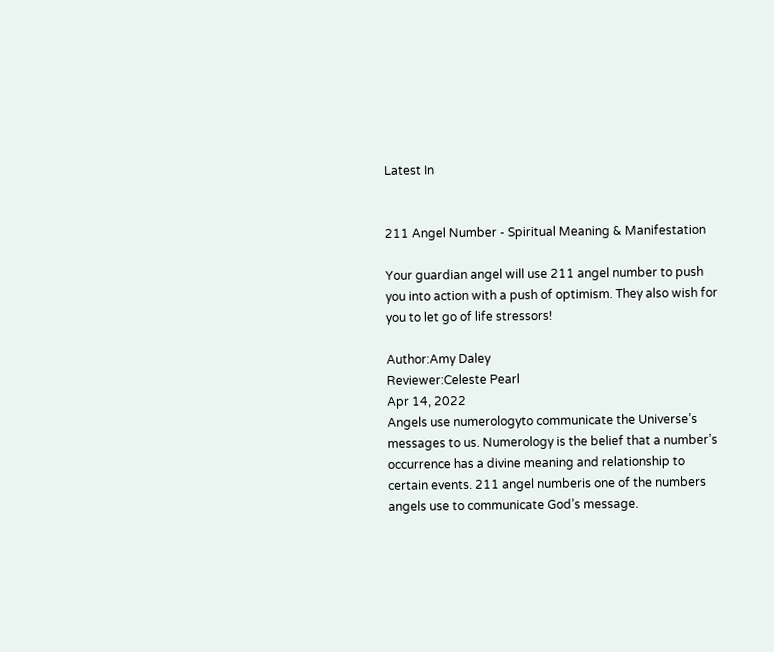Latest In


211 Angel Number - Spiritual Meaning & Manifestation

Your guardian angel will use 211 angel number to push you into action with a push of optimism. They also wish for you to let go of life stressors!

Author:Amy Daley
Reviewer:Celeste Pearl
Apr 14, 2022
Angels use numerologyto communicate the Universe’s messages to us. Numerology is the belief that a number’s occurrence has a divine meaning and relationship to certain events. 211 angel numberis one of the numbers angels use to communicate God’s message.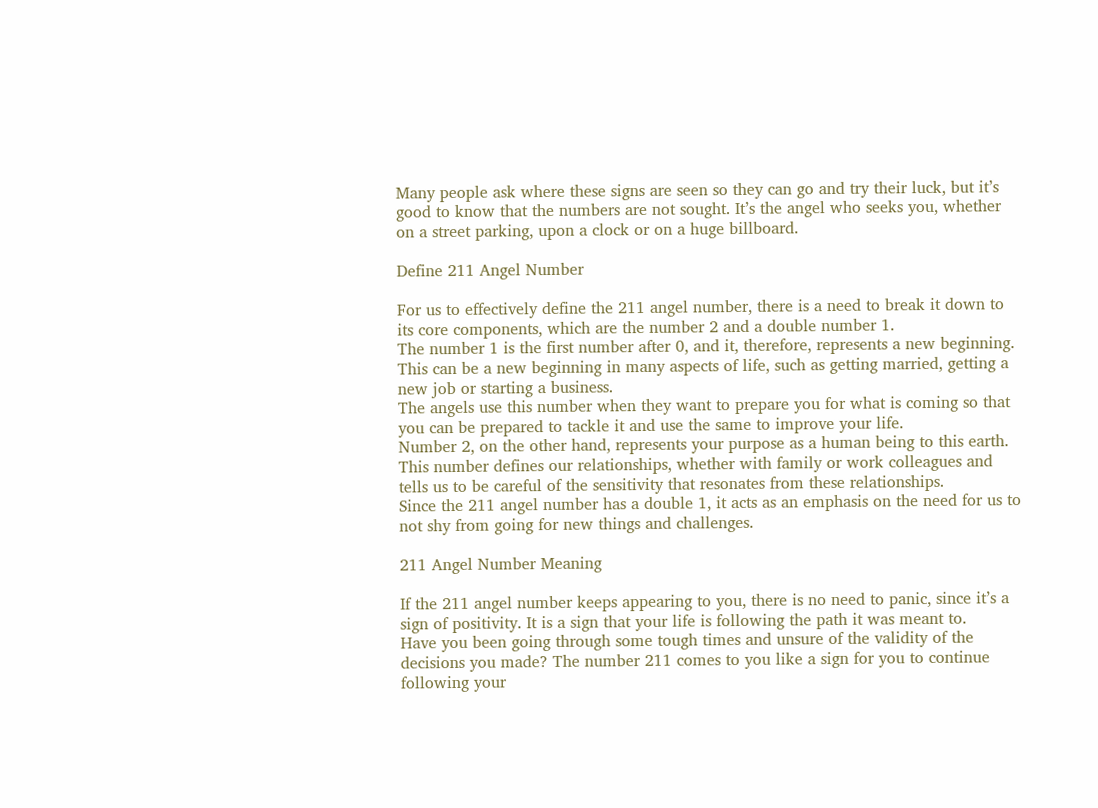Many people ask where these signs are seen so they can go and try their luck, but it’s good to know that the numbers are not sought. It’s the angel who seeks you, whether on a street parking, upon a clock or on a huge billboard.

Define 211 Angel Number

For us to effectively define the 211 angel number, there is a need to break it down to its core components, which are the number 2 and a double number 1.
The number 1 is the first number after 0, and it, therefore, represents a new beginning. This can be a new beginning in many aspects of life, such as getting married, getting a new job or starting a business.
The angels use this number when they want to prepare you for what is coming so that you can be prepared to tackle it and use the same to improve your life.
Number 2, on the other hand, represents your purpose as a human being to this earth.
This number defines our relationships, whether with family or work colleagues and tells us to be careful of the sensitivity that resonates from these relationships.
Since the 211 angel number has a double 1, it acts as an emphasis on the need for us to not shy from going for new things and challenges.

211 Angel Number Meaning

If the 211 angel number keeps appearing to you, there is no need to panic, since it’s a sign of positivity. It is a sign that your life is following the path it was meant to.
Have you been going through some tough times and unsure of the validity of the decisions you made? The number 211 comes to you like a sign for you to continue following your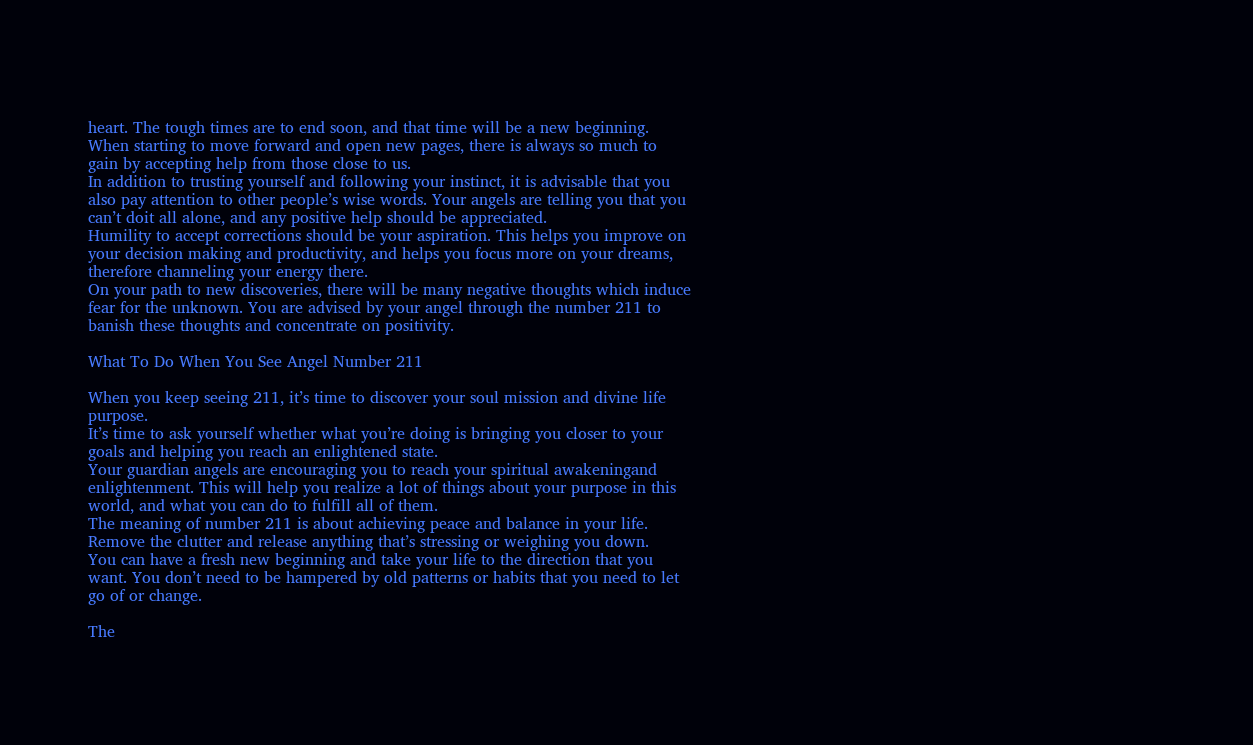heart. The tough times are to end soon, and that time will be a new beginning.
When starting to move forward and open new pages, there is always so much to gain by accepting help from those close to us.
In addition to trusting yourself and following your instinct, it is advisable that you also pay attention to other people’s wise words. Your angels are telling you that you can’t doit all alone, and any positive help should be appreciated.
Humility to accept corrections should be your aspiration. This helps you improve on your decision making and productivity, and helps you focus more on your dreams, therefore channeling your energy there.
On your path to new discoveries, there will be many negative thoughts which induce fear for the unknown. You are advised by your angel through the number 211 to banish these thoughts and concentrate on positivity.

What To Do When You See Angel Number 211

When you keep seeing 211, it’s time to discover your soul mission and divine life purpose.
It’s time to ask yourself whether what you’re doing is bringing you closer to your goals and helping you reach an enlightened state.
Your guardian angels are encouraging you to reach your spiritual awakeningand enlightenment. This will help you realize a lot of things about your purpose in this world, and what you can do to fulfill all of them.
The meaning of number 211 is about achieving peace and balance in your life. Remove the clutter and release anything that’s stressing or weighing you down.
You can have a fresh new beginning and take your life to the direction that you want. You don’t need to be hampered by old patterns or habits that you need to let go of or change.

The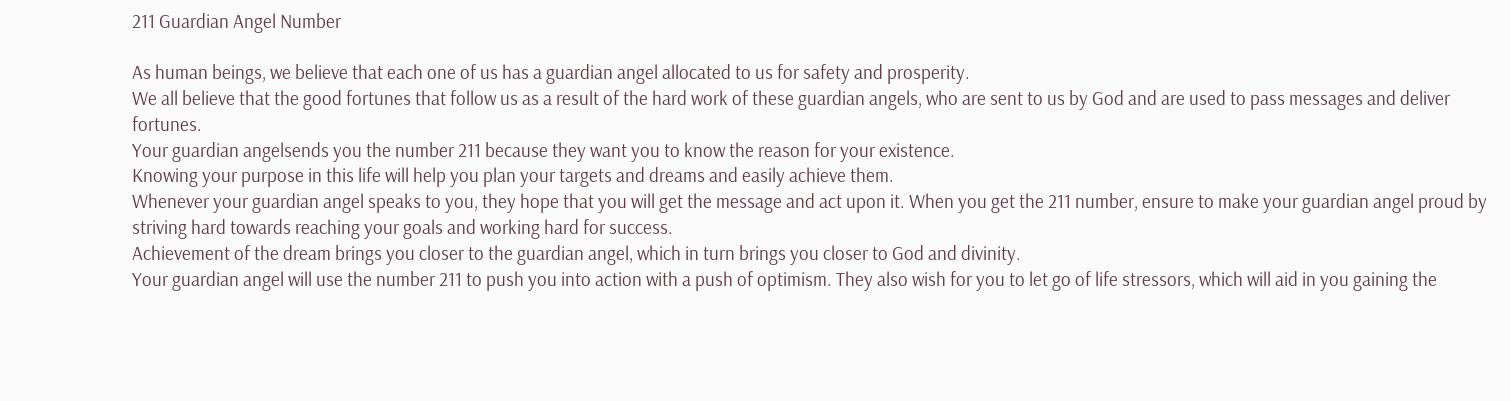211 Guardian Angel Number

As human beings, we believe that each one of us has a guardian angel allocated to us for safety and prosperity.
We all believe that the good fortunes that follow us as a result of the hard work of these guardian angels, who are sent to us by God and are used to pass messages and deliver fortunes.
Your guardian angelsends you the number 211 because they want you to know the reason for your existence.
Knowing your purpose in this life will help you plan your targets and dreams and easily achieve them.
Whenever your guardian angel speaks to you, they hope that you will get the message and act upon it. When you get the 211 number, ensure to make your guardian angel proud by striving hard towards reaching your goals and working hard for success.
Achievement of the dream brings you closer to the guardian angel, which in turn brings you closer to God and divinity.
Your guardian angel will use the number 211 to push you into action with a push of optimism. They also wish for you to let go of life stressors, which will aid in you gaining the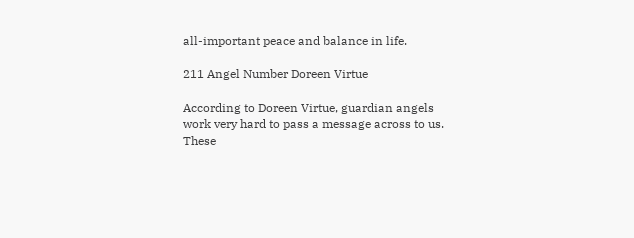all-important peace and balance in life.

211 Angel Number Doreen Virtue

According to Doreen Virtue, guardian angels work very hard to pass a message across to us.
These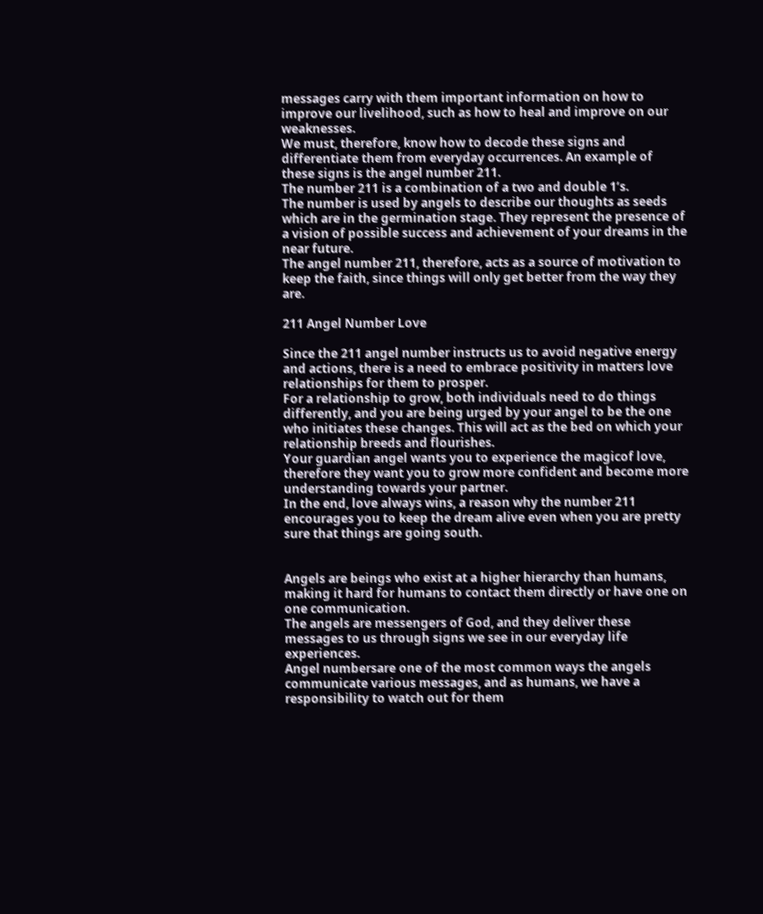messages carry with them important information on how to improve our livelihood, such as how to heal and improve on our weaknesses.
We must, therefore, know how to decode these signs and differentiate them from everyday occurrences. An example of these signs is the angel number 211.
The number 211 is a combination of a two and double 1’s.
The number is used by angels to describe our thoughts as seeds which are in the germination stage. They represent the presence of a vision of possible success and achievement of your dreams in the near future.
The angel number 211, therefore, acts as a source of motivation to keep the faith, since things will only get better from the way they are.

211 Angel Number Love

Since the 211 angel number instructs us to avoid negative energy and actions, there is a need to embrace positivity in matters love relationships for them to prosper.
For a relationship to grow, both individuals need to do things differently, and you are being urged by your angel to be the one who initiates these changes. This will act as the bed on which your relationship breeds and flourishes.
Your guardian angel wants you to experience the magicof love, therefore they want you to grow more confident and become more understanding towards your partner.
In the end, love always wins, a reason why the number 211 encourages you to keep the dream alive even when you are pretty sure that things are going south.


Angels are beings who exist at a higher hierarchy than humans, making it hard for humans to contact them directly or have one on one communication.
The angels are messengers of God, and they deliver these messages to us through signs we see in our everyday life experiences.
Angel numbersare one of the most common ways the angels communicate various messages, and as humans, we have a responsibility to watch out for them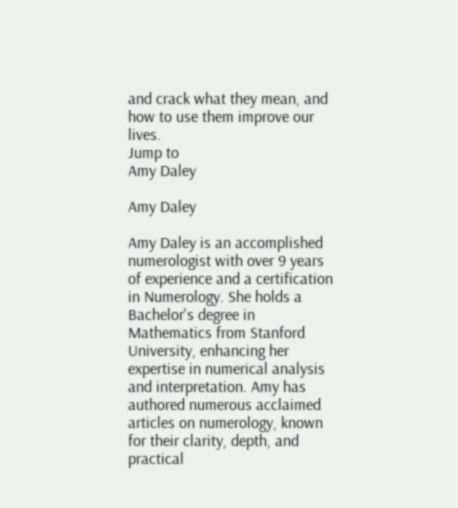and crack what they mean, and how to use them improve our lives.
Jump to
Amy Daley

Amy Daley

Amy Daley is an accomplished numerologist with over 9 years of experience and a certification in Numerology. She holds a Bachelor's degree in Mathematics from Stanford University, enhancing her expertise in numerical analysis and interpretation. Amy has authored numerous acclaimed articles on numerology, known for their clarity, depth, and practical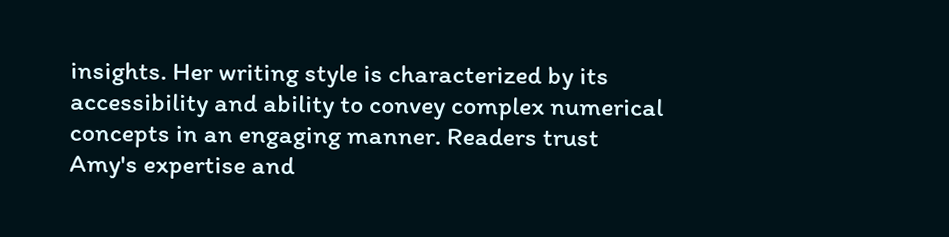insights. Her writing style is characterized by its accessibility and ability to convey complex numerical concepts in an engaging manner. Readers trust Amy's expertise and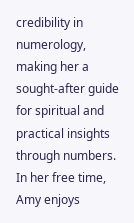credibility in numerology, making her a sought-after guide for spiritual and practical insights through numbers. In her free time, Amy enjoys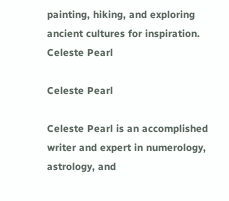painting, hiking, and exploring ancient cultures for inspiration.
Celeste Pearl

Celeste Pearl

Celeste Pearl is an accomplished writer and expert in numerology, astrology, and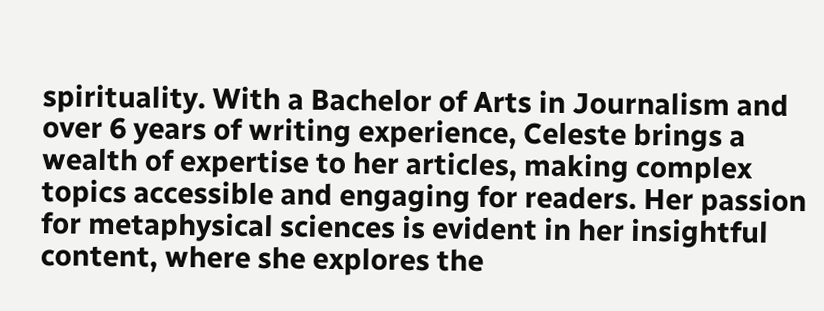spirituality. With a Bachelor of Arts in Journalism and over 6 years of writing experience, Celeste brings a wealth of expertise to her articles, making complex topics accessible and engaging for readers. Her passion for metaphysical sciences is evident in her insightful content, where she explores the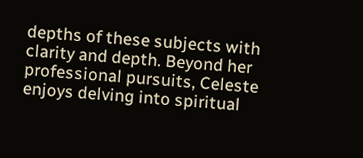depths of these subjects with clarity and depth. Beyond her professional pursuits, Celeste enjoys delving into spiritual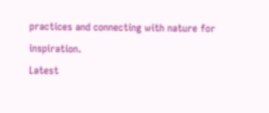practices and connecting with nature for inspiration.
Latest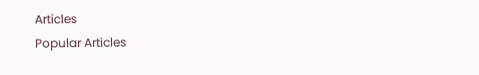Articles
Popular Articles